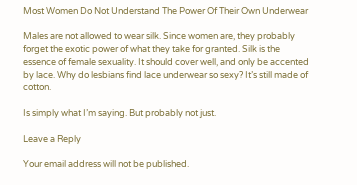Most Women Do Not Understand The Power Of Their Own Underwear

Males are not allowed to wear silk. Since women are, they probably forget the exotic power of what they take for granted. Silk is the essence of female sexuality. It should cover well, and only be accented by lace. Why do lesbians find lace underwear so sexy? It’s still made of cotton.

Is simply what I’m saying. But probably not just.

Leave a Reply

Your email address will not be published.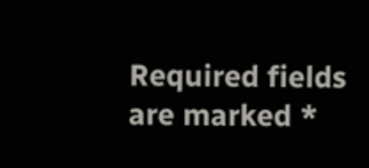Required fields are marked *